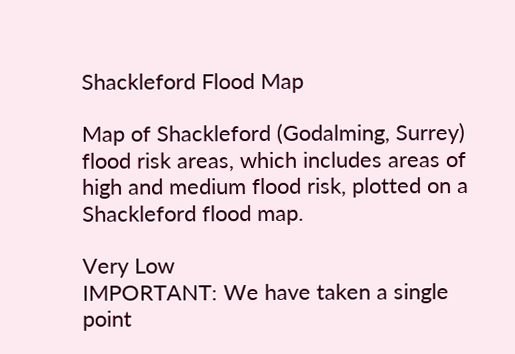Shackleford Flood Map

Map of Shackleford (Godalming, Surrey) flood risk areas, which includes areas of high and medium flood risk, plotted on a Shackleford flood map.

Very Low
IMPORTANT: We have taken a single point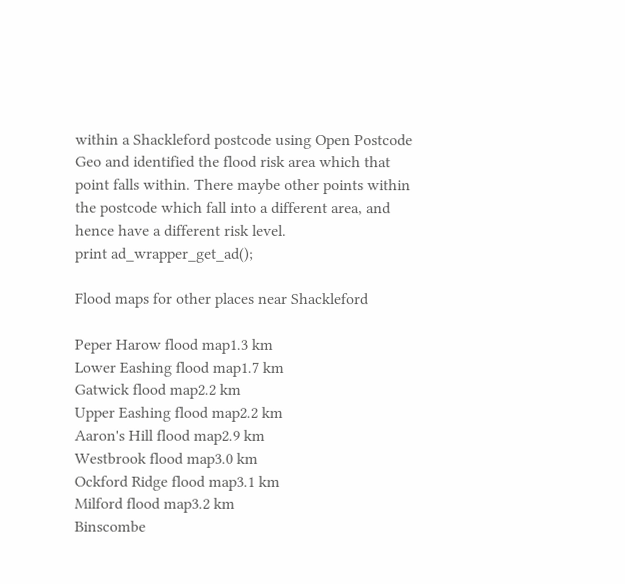within a Shackleford postcode using Open Postcode Geo and identified the flood risk area which that point falls within. There maybe other points within the postcode which fall into a different area, and hence have a different risk level.
print ad_wrapper_get_ad();

Flood maps for other places near Shackleford

Peper Harow flood map1.3 km
Lower Eashing flood map1.7 km
Gatwick flood map2.2 km
Upper Eashing flood map2.2 km
Aaron's Hill flood map2.9 km
Westbrook flood map3.0 km
Ockford Ridge flood map3.1 km
Milford flood map3.2 km
Binscombe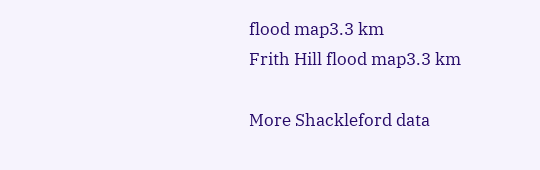flood map3.3 km
Frith Hill flood map3.3 km

More Shackleford data